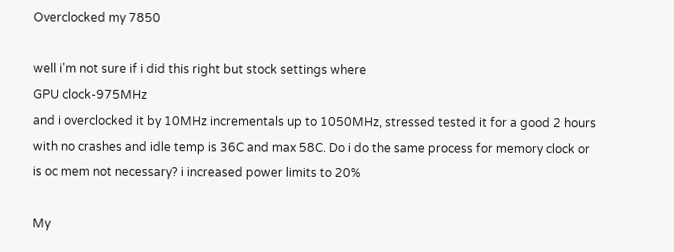Overclocked my 7850

well i'm not sure if i did this right but stock settings where
GPU clock-975MHz
and i overclocked it by 10MHz incrementals up to 1050MHz, stressed tested it for a good 2 hours with no crashes and idle temp is 36C and max 58C. Do i do the same process for memory clock or is oc mem not necessary? i increased power limits to 20%

My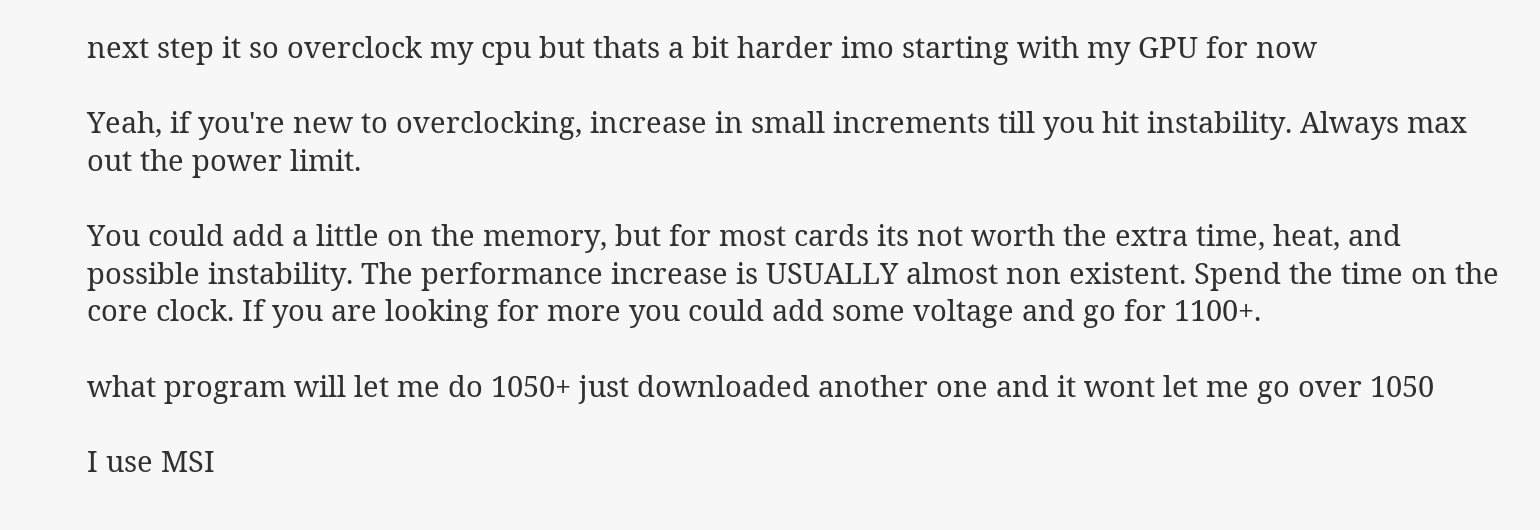next step it so overclock my cpu but thats a bit harder imo starting with my GPU for now

Yeah, if you're new to overclocking, increase in small increments till you hit instability. Always max out the power limit.

You could add a little on the memory, but for most cards its not worth the extra time, heat, and possible instability. The performance increase is USUALLY almost non existent. Spend the time on the core clock. If you are looking for more you could add some voltage and go for 1100+.

what program will let me do 1050+ just downloaded another one and it wont let me go over 1050

I use MSI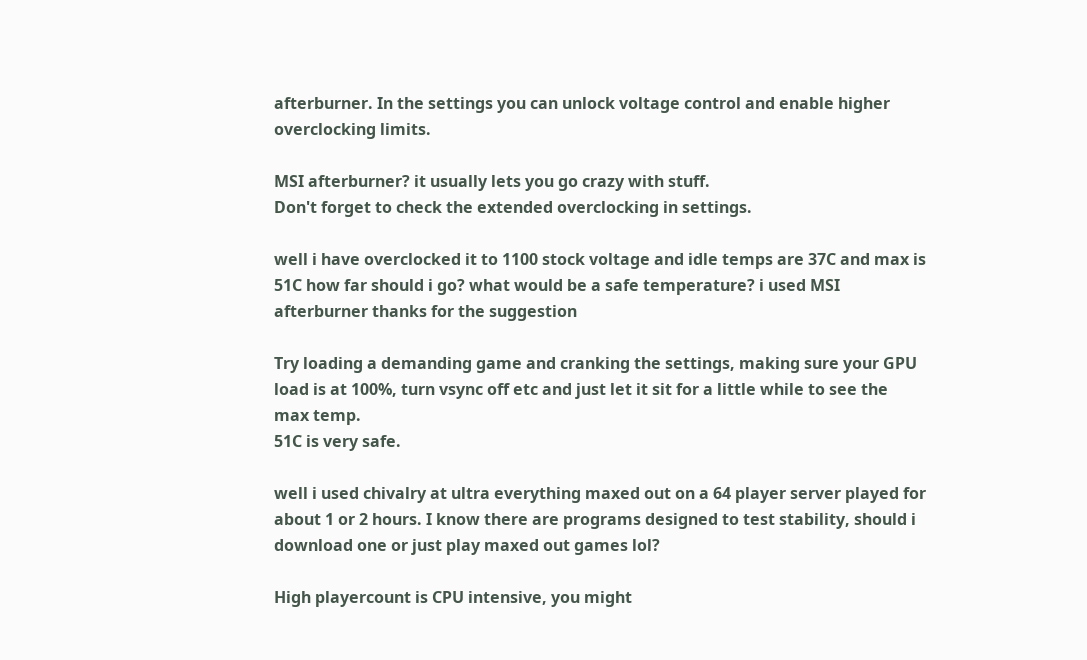afterburner. In the settings you can unlock voltage control and enable higher overclocking limits.

MSI afterburner? it usually lets you go crazy with stuff.
Don't forget to check the extended overclocking in settings.

well i have overclocked it to 1100 stock voltage and idle temps are 37C and max is 51C how far should i go? what would be a safe temperature? i used MSI afterburner thanks for the suggestion

Try loading a demanding game and cranking the settings, making sure your GPU load is at 100%, turn vsync off etc and just let it sit for a little while to see the max temp.
51C is very safe.

well i used chivalry at ultra everything maxed out on a 64 player server played for about 1 or 2 hours. I know there are programs designed to test stability, should i download one or just play maxed out games lol?

High playercount is CPU intensive, you might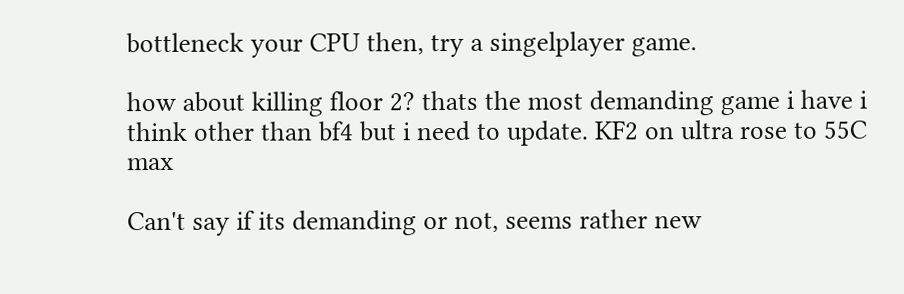bottleneck your CPU then, try a singelplayer game.

how about killing floor 2? thats the most demanding game i have i think other than bf4 but i need to update. KF2 on ultra rose to 55C max

Can't say if its demanding or not, seems rather new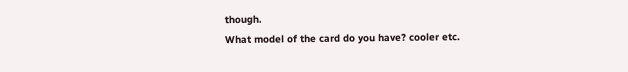though.
What model of the card do you have? cooler etc.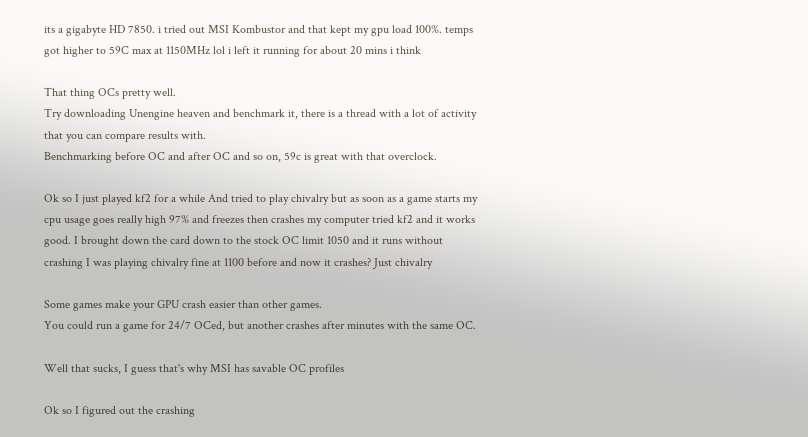its a gigabyte HD 7850. i tried out MSI Kombustor and that kept my gpu load 100%. temps got higher to 59C max at 1150MHz lol i left it running for about 20 mins i think

That thing OCs pretty well.
Try downloading Unengine heaven and benchmark it, there is a thread with a lot of activity that you can compare results with.
Benchmarking before OC and after OC and so on, 59c is great with that overclock.

Ok so I just played kf2 for a while And tried to play chivalry but as soon as a game starts my cpu usage goes really high 97% and freezes then crashes my computer tried kf2 and it works good. I brought down the card down to the stock OC limit 1050 and it runs without crashing I was playing chivalry fine at 1100 before and now it crashes? Just chivalry

Some games make your GPU crash easier than other games.
You could run a game for 24/7 OCed, but another crashes after minutes with the same OC.

Well that sucks, I guess that's why MSI has savable OC profiles

Ok so I figured out the crashing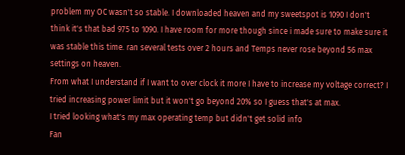problem my OC wasn't so stable. I downloaded heaven and my sweetspot is 1090 I don't think it's that bad 975 to 1090. I have room for more though since i made sure to make sure it was stable this time. ran several tests over 2 hours and Temps never rose beyond 56 max settings on heaven.
From what I understand if I want to over clock it more I have to increase my voltage correct? I tried increasing power limit but it won't go beyond 20% so I guess that's at max.
I tried looking what's my max operating temp but didn't get solid info
Fan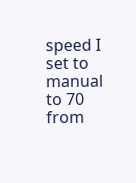speed I set to manual to 70 from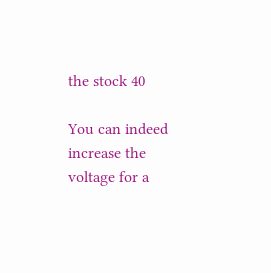the stock 40

You can indeed increase the voltage for a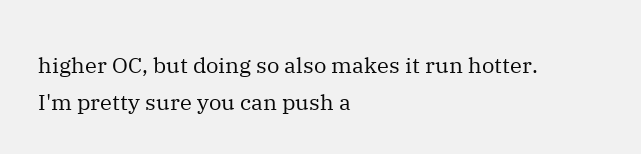higher OC, but doing so also makes it run hotter.
I'm pretty sure you can push a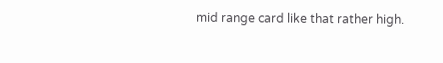mid range card like that rather high.